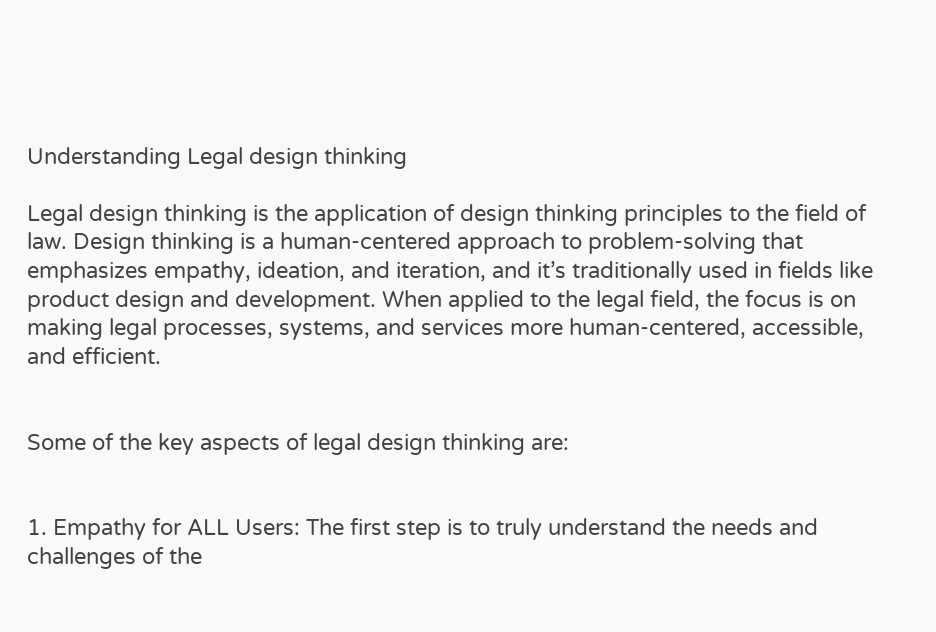Understanding Legal design thinking

Legal design thinking is the application of design thinking principles to the field of law. Design thinking is a human-centered approach to problem-solving that emphasizes empathy, ideation, and iteration, and it’s traditionally used in fields like product design and development. When applied to the legal field, the focus is on making legal processes, systems, and services more human-centered, accessible, and efficient.


Some of the key aspects of legal design thinking are:


1. Empathy for ALL Users: The first step is to truly understand the needs and challenges of the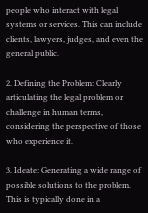people who interact with legal systems or services. This can include clients, lawyers, judges, and even the general public.

2. Defining the Problem: Clearly articulating the legal problem or challenge in human terms, considering the perspective of those who experience it.

3. Ideate: Generating a wide range of possible solutions to the problem. This is typically done in a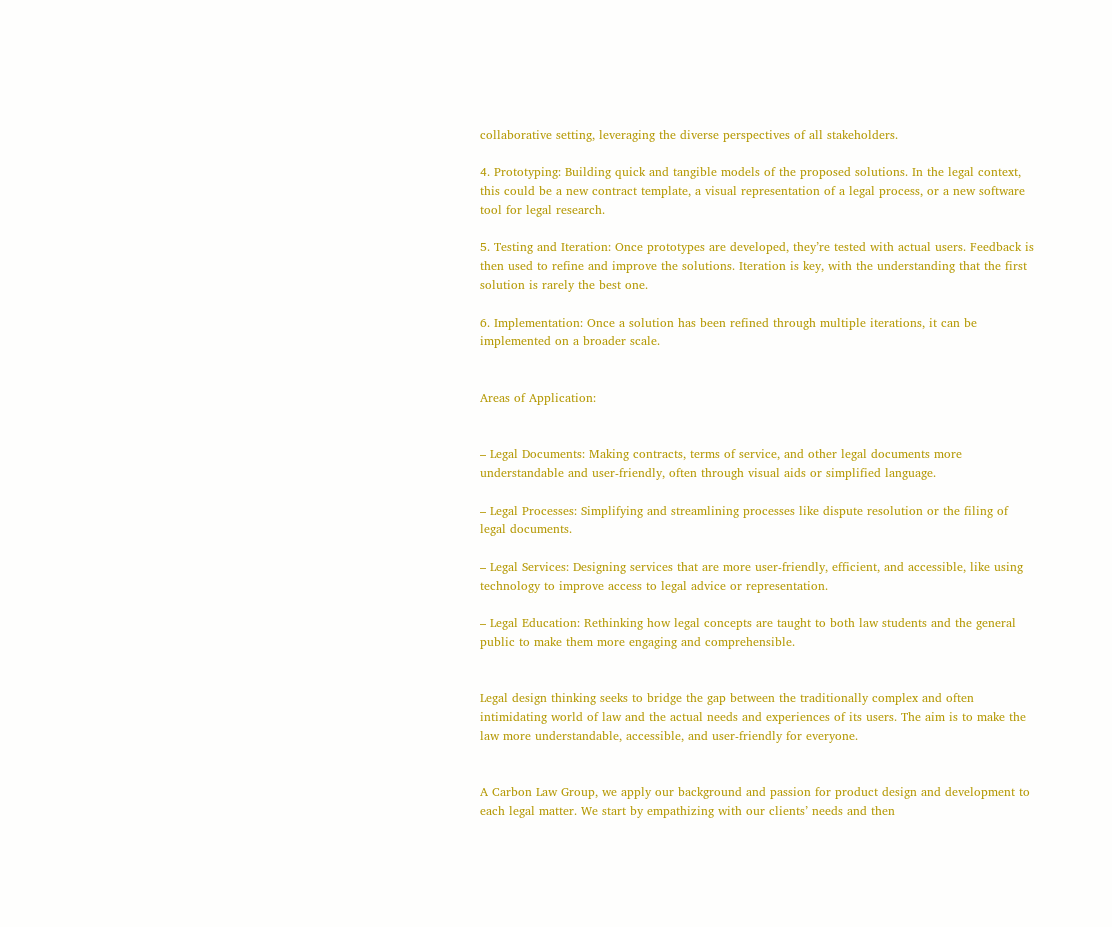collaborative setting, leveraging the diverse perspectives of all stakeholders.

4. Prototyping: Building quick and tangible models of the proposed solutions. In the legal context, this could be a new contract template, a visual representation of a legal process, or a new software tool for legal research.

5. Testing and Iteration: Once prototypes are developed, they’re tested with actual users. Feedback is then used to refine and improve the solutions. Iteration is key, with the understanding that the first solution is rarely the best one.

6. Implementation: Once a solution has been refined through multiple iterations, it can be implemented on a broader scale.


Areas of Application:


– Legal Documents: Making contracts, terms of service, and other legal documents more understandable and user-friendly, often through visual aids or simplified language.

– Legal Processes: Simplifying and streamlining processes like dispute resolution or the filing of legal documents.

– Legal Services: Designing services that are more user-friendly, efficient, and accessible, like using technology to improve access to legal advice or representation.

– Legal Education: Rethinking how legal concepts are taught to both law students and the general public to make them more engaging and comprehensible.


Legal design thinking seeks to bridge the gap between the traditionally complex and often intimidating world of law and the actual needs and experiences of its users. The aim is to make the law more understandable, accessible, and user-friendly for everyone.


A Carbon Law Group, we apply our background and passion for product design and development to each legal matter. We start by empathizing with our clients’ needs and then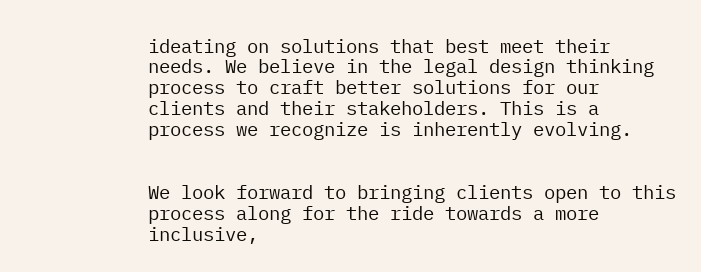ideating on solutions that best meet their needs. We believe in the legal design thinking process to craft better solutions for our clients and their stakeholders. This is a process we recognize is inherently evolving.


We look forward to bringing clients open to this process along for the ride towards a more inclusive,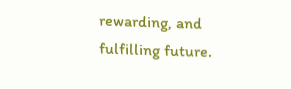rewarding, and fulfilling future.